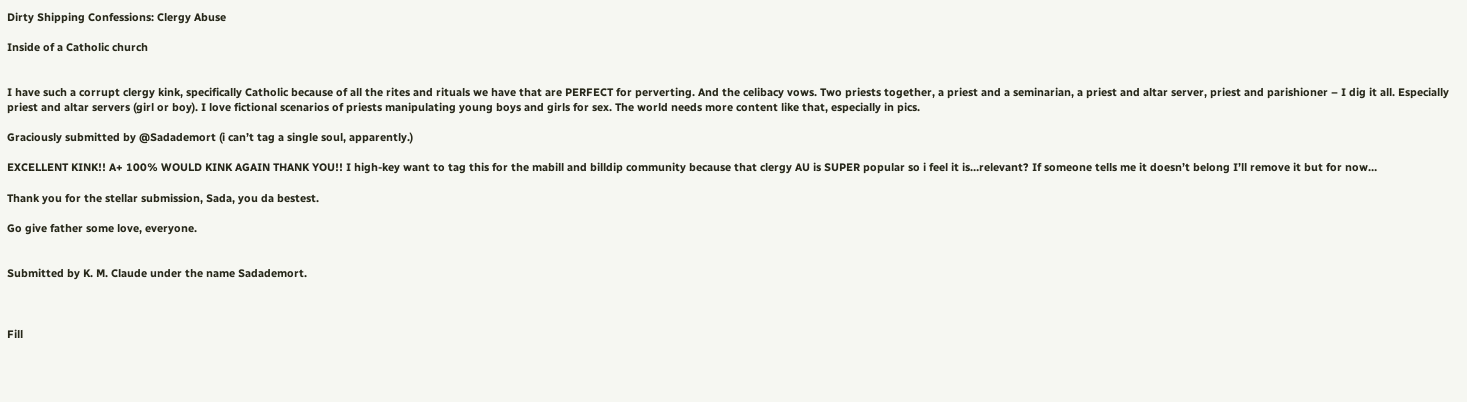Dirty Shipping Confessions: Clergy Abuse

Inside of a Catholic church


I have such a corrupt clergy kink, specifically Catholic because of all the rites and rituals we have that are PERFECT for perverting. And the celibacy vows. Two priests together, a priest and a seminarian, a priest and altar server, priest and parishioner – I dig it all. Especially priest and altar servers (girl or boy). I love fictional scenarios of priests manipulating young boys and girls for sex. The world needs more content like that, especially in pics.

Graciously submitted by @Sadademort (i can’t tag a single soul, apparently.)

EXCELLENT KINK!! A+ 100% WOULD KINK AGAIN THANK YOU!! I high-key want to tag this for the mabill and billdip community because that clergy AU is SUPER popular so i feel it is…relevant? If someone tells me it doesn’t belong I’ll remove it but for now…

Thank you for the stellar submission, Sada, you da bestest.

Go give father some love, everyone.


Submitted by K. M. Claude under the name Sadademort.



Fill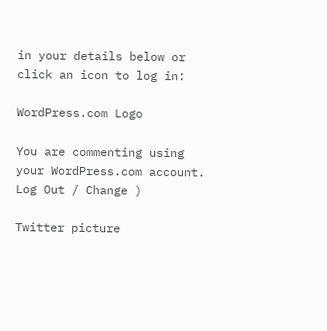in your details below or click an icon to log in:

WordPress.com Logo

You are commenting using your WordPress.com account. Log Out / Change )

Twitter picture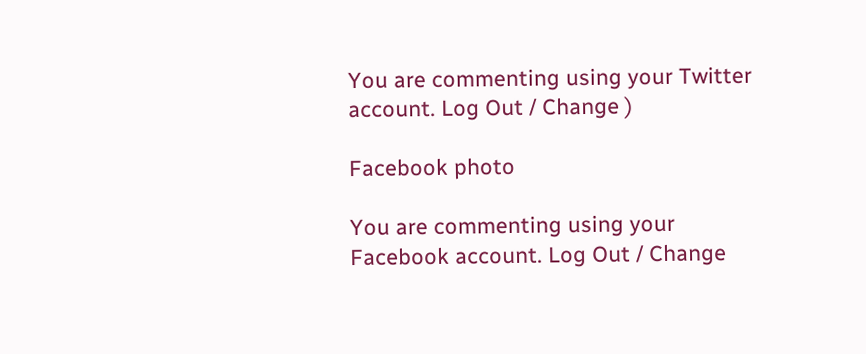You are commenting using your Twitter account. Log Out / Change )

Facebook photo

You are commenting using your Facebook account. Log Out / Change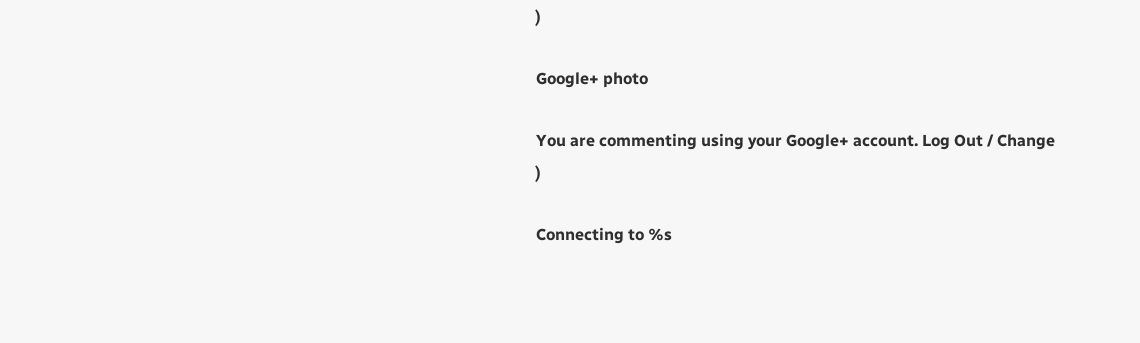)

Google+ photo

You are commenting using your Google+ account. Log Out / Change )

Connecting to %s